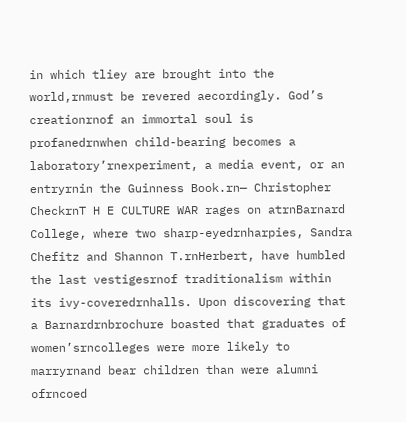in which tliey are brought into the world,rnmust be revered aecordingly. God’s creationrnof an immortal soul is profanedrnwhen child-bearing becomes a laboratory’rnexperiment, a media event, or an entryrnin the Guinness Book.rn— Christopher CheckrnT H E CULTURE WAR rages on atrnBarnard College, where two sharp-eyedrnharpies, Sandra Chefitz and Shannon T.rnHerbert, have humbled the last vestigesrnof traditionalism within its ivy-coveredrnhalls. Upon discovering that a Barnardrnbrochure boasted that graduates of women’srncolleges were more likely to marryrnand bear children than were alumni ofrncoed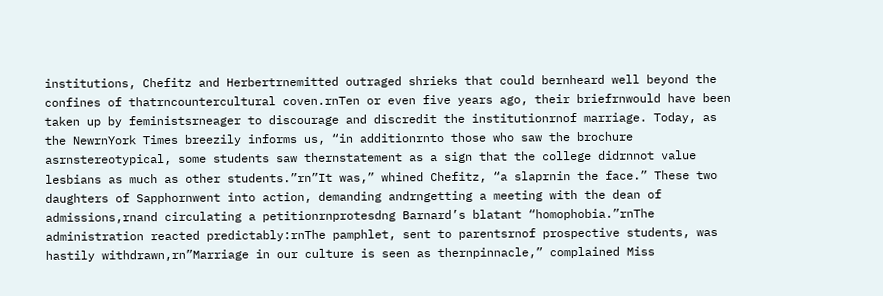institutions, Chefitz and Herbertrnemitted outraged shrieks that could bernheard well beyond the confines of thatrncountercultural coven.rnTen or even five years ago, their briefrnwould have been taken up by feministsrneager to discourage and discredit the institutionrnof marriage. Today, as the NewrnYork Times breezily informs us, “in additionrnto those who saw the brochure asrnstereotypical, some students saw thernstatement as a sign that the college didrnnot value lesbians as much as other students.”rn”It was,” whined Chefitz, “a slaprnin the face.” These two daughters of Sapphornwent into action, demanding andrngetting a meeting with the dean of admissions,rnand circulating a petitionrnprotesdng Barnard’s blatant “homophobia.”rnThe administration reacted predictably:rnThe pamphlet, sent to parentsrnof prospective students, was hastily withdrawn,rn”Marriage in our culture is seen as thernpinnacle,” complained Miss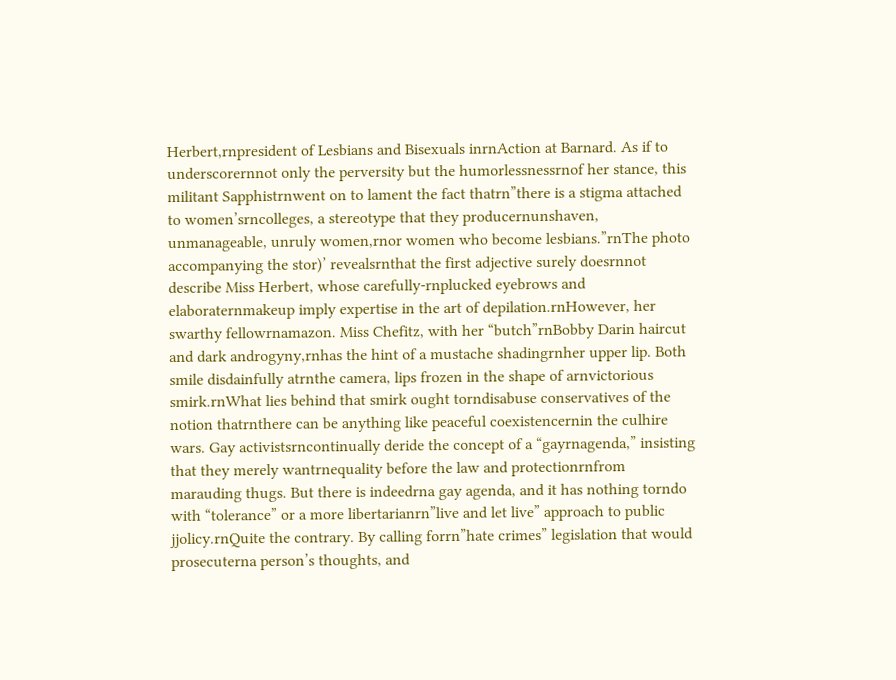Herbert,rnpresident of Lesbians and Bisexuals inrnAction at Barnard. As if to underscorernnot only the perversity but the humorlessnessrnof her stance, this militant Sapphistrnwent on to lament the fact thatrn”there is a stigma attached to women’srncolleges, a stereotype that they producernunshaven, unmanageable, unruly women,rnor women who become lesbians.”rnThe photo accompanying the stor)’ revealsrnthat the first adjective surely doesrnnot describe Miss Herbert, whose carefully-rnplucked eyebrows and elaboraternmakeup imply expertise in the art of depilation.rnHowever, her swarthy fellowrnamazon. Miss Chefitz, with her “butch”rnBobby Darin haircut and dark androgyny,rnhas the hint of a mustache shadingrnher upper lip. Both smile disdainfully atrnthe camera, lips frozen in the shape of arnvictorious smirk.rnWhat lies behind that smirk ought torndisabuse conservatives of the notion thatrnthere can be anything like peaceful coexistencernin the culhire wars. Gay activistsrncontinually deride the concept of a “gayrnagenda,” insisting that they merely wantrnequality before the law and protectionrnfrom marauding thugs. But there is indeedrna gay agenda, and it has nothing torndo with “tolerance” or a more libertarianrn”live and let live” approach to public jjolicy.rnQuite the contrary. By calling forrn”hate crimes” legislation that would prosecuterna person’s thoughts, and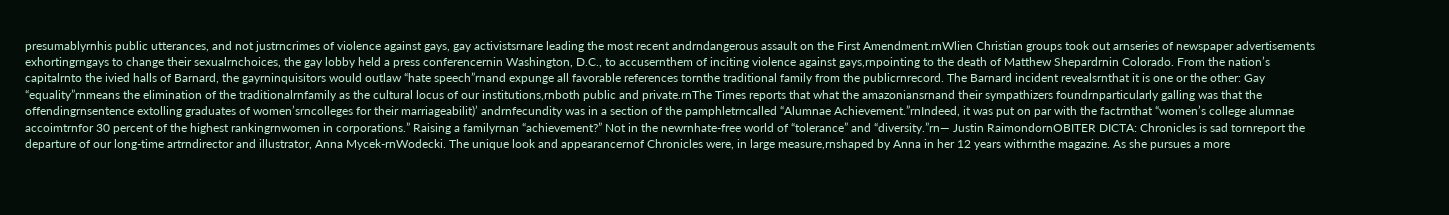presumablyrnhis public utterances, and not justrncrimes of violence against gays, gay activistsrnare leading the most recent andrndangerous assault on the First Amendment.rnWlien Christian groups took out arnseries of newspaper advertisements exhortingrngays to change their sexualrnchoices, the gay lobby held a press conferencernin Washington, D.C., to accusernthem of inciting violence against gays,rnpointing to the death of Matthew Shepardrnin Colorado. From the nation’s capitalrnto the ivied halls of Barnard, the gayrninquisitors would outlaw “hate speech”rnand expunge all favorable references tornthe traditional family from the publicrnrecord. The Barnard incident revealsrnthat it is one or the other: Gay “equality”rnmeans the elimination of the traditionalrnfamily as the cultural locus of our institutions,rnboth public and private.rnThe Times reports that what the amazoniansrnand their sympathizers foundrnparticularly galling was that the offendingrnsentence extolling graduates of women’srncolleges for their marriageabilit)’ andrnfecundity was in a section of the pamphletrncalled “Alumnae Achievement.”rnIndeed, it was put on par with the factrnthat “women’s college alumnae accoimtrnfor 30 percent of the highest rankingrnwomen in corporations.” Raising a familyrnan “achievement?” Not in the newrnhate-free world of “tolerance” and “diversity.”rn— Justin RaimondornOBITER DICTA: Chronicles is sad tornreport the departure of our long-time artrndirector and illustrator, Anna Mycek-rnWodecki. The unique look and appearancernof Chronicles were, in large measure,rnshaped by Anna in her 12 years withrnthe magazine. As she pursues a more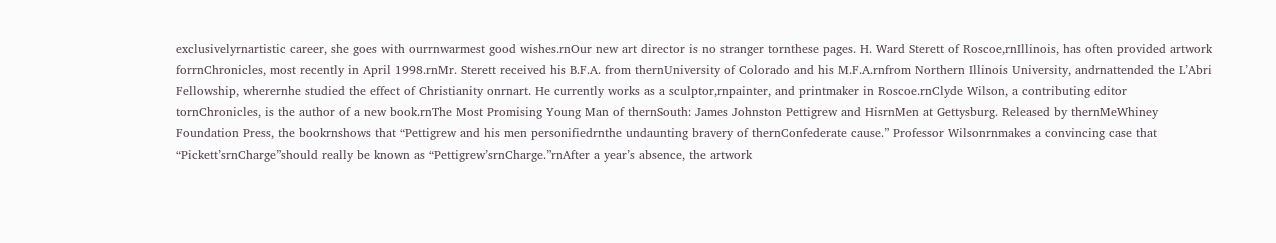exclusivelyrnartistic career, she goes with ourrnwarmest good wishes.rnOur new art director is no stranger tornthese pages. H. Ward Sterett of Roscoe,rnIllinois, has often provided artwork forrnChronicles, most recently in April 1998.rnMr. Sterett received his B.F.A. from thernUniversity of Colorado and his M.F.A.rnfrom Northern Illinois University, andrnattended the L’Abri Fellowship, wherernhe studied the effect of Christianity onrnart. He currently works as a sculptor,rnpainter, and printmaker in Roscoe.rnClyde Wilson, a contributing editor tornChronicles, is the author of a new book.rnThe Most Promising Young Man of thernSouth: James Johnston Pettigrew and HisrnMen at Gettysburg. Released by thernMeWhiney Foundation Press, the bookrnshows that “Pettigrew and his men personifiedrnthe undaunting bravery of thernConfederate cause.” Professor Wilsonrnmakes a convincing case that “Pickett’srnCharge”should really be known as “Pettigrew’srnCharge.”rnAfter a year’s absence, the artwork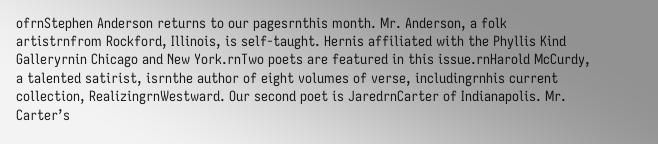ofrnStephen Anderson returns to our pagesrnthis month. Mr. Anderson, a folk artistrnfrom Rockford, Illinois, is self-taught. Hernis affiliated with the Phyllis Kind Galleryrnin Chicago and New York.rnTwo poets are featured in this issue.rnHarold McCurdy, a talented satirist, isrnthe author of eight volumes of verse, includingrnhis current collection, RealizingrnWestward. Our second poet is JaredrnCarter of Indianapolis. Mr. Carter’s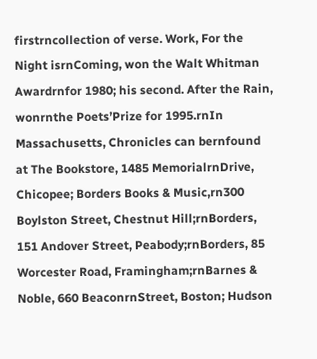firstrncollection of verse. Work, For the Night isrnComing, won the Walt Whitman Awardrnfor 1980; his second. After the Rain, wonrnthe Poets’Prize for 1995.rnIn Massachusetts, Chronicles can bernfound at The Bookstore, 1485 MemorialrnDrive, Chicopee; Borders Books & Music,rn300 Boylston Street, Chestnut Hill;rnBorders, 151 Andover Street, Peabody;rnBorders, 85 Worcester Road, Framingham;rnBarnes & Noble, 660 BeaconrnStreet, Boston; Hudson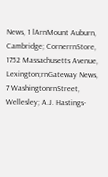News, 1 lArnMount Auburn, Cambridge; CornerrnStore, 1752 Massachusetts Avenue, Lexington;rnGateway News, 7 WashingtonrnStreet, Wellesley; A.J. Hastings-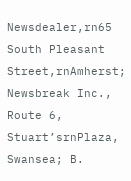Newsdealer,rn65 South Pleasant Street,rnAmherst; Newsbreak Inc., Route 6, Stuart’srnPlaza, Swansea; B.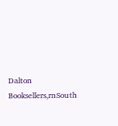Dalton Booksellers,rnSouth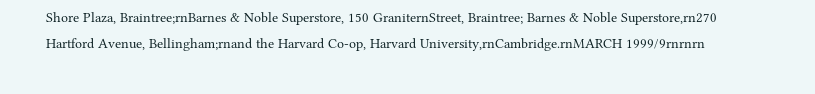Shore Plaza, Braintree;rnBarnes & Noble Superstore, 150 GraniternStreet, Braintree; Barnes & Noble Superstore,rn270 Hartford Avenue, Bellingham;rnand the Harvard Co-op, Harvard University,rnCambridge.rnMARCH 1999/9rnrnrn